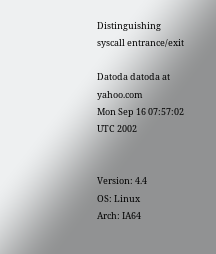Distinguishing syscall entrance/exit

Datoda datoda at yahoo.com
Mon Sep 16 07:57:02 UTC 2002


Version: 4.4
OS: Linux
Arch: IA64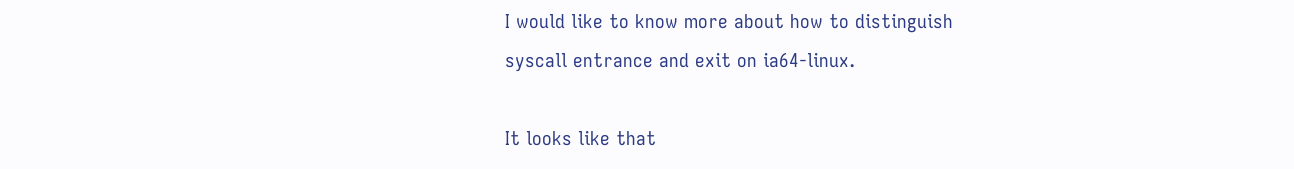I would like to know more about how to distinguish
syscall entrance and exit on ia64-linux.

It looks like that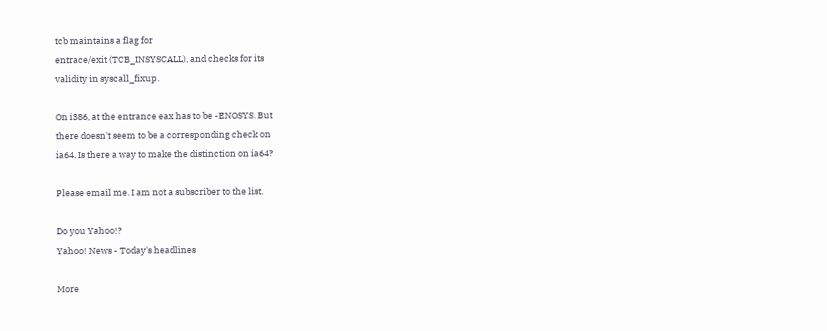tcb maintains a flag for
entrace/exit (TCB_INSYSCALL), and checks for its
validity in syscall_fixup.

On i386, at the entrance eax has to be -ENOSYS. But
there doesn't seem to be a corresponding check on
ia64. Is there a way to make the distinction on ia64?

Please email me. I am not a subscriber to the list.

Do you Yahoo!?
Yahoo! News - Today's headlines

More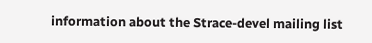information about the Strace-devel mailing list